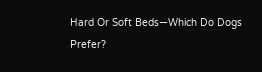Hard Or Soft Beds—Which Do Dogs Prefer?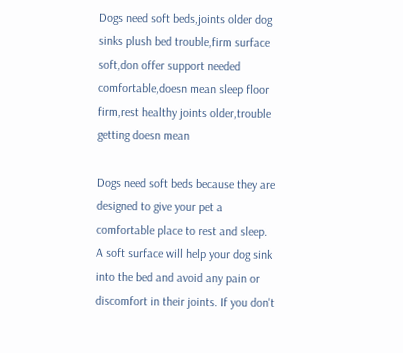Dogs need soft beds,joints older dog sinks plush bed trouble,firm surface soft,don offer support needed comfortable,doesn mean sleep floor firm,rest healthy joints older,trouble getting doesn mean

Dogs need soft beds because they are designed to give your pet a comfortable place to rest and sleep. A soft surface will help your dog sink into the bed and avoid any pain or discomfort in their joints. If you don't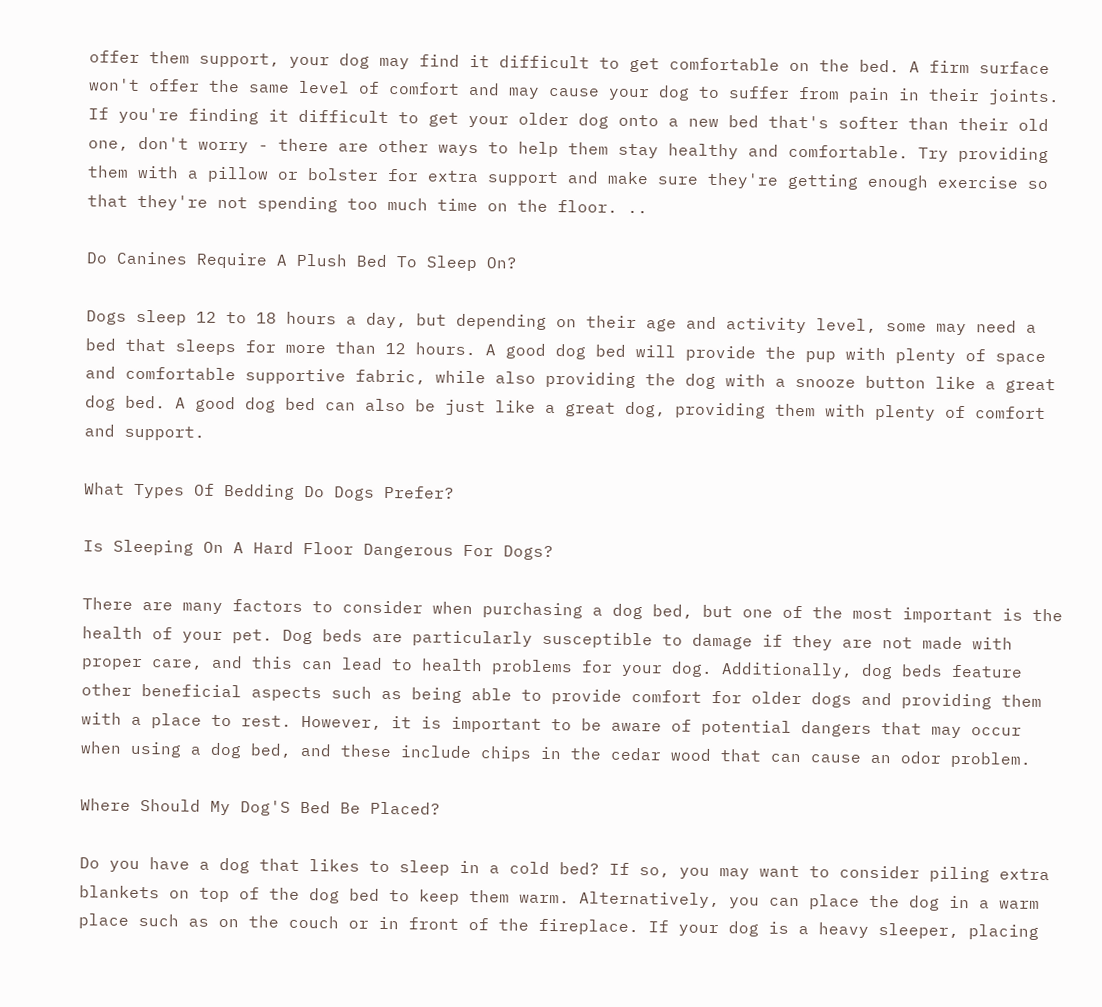offer them support, your dog may find it difficult to get comfortable on the bed. A firm surface won't offer the same level of comfort and may cause your dog to suffer from pain in their joints. If you're finding it difficult to get your older dog onto a new bed that's softer than their old one, don't worry - there are other ways to help them stay healthy and comfortable. Try providing them with a pillow or bolster for extra support and make sure they're getting enough exercise so that they're not spending too much time on the floor. ..

Do Canines Require A Plush Bed To Sleep On?

Dogs sleep 12 to 18 hours a day, but depending on their age and activity level, some may need a bed that sleeps for more than 12 hours. A good dog bed will provide the pup with plenty of space and comfortable supportive fabric, while also providing the dog with a snooze button like a great dog bed. A good dog bed can also be just like a great dog, providing them with plenty of comfort and support.

What Types Of Bedding Do Dogs Prefer?

Is Sleeping On A Hard Floor Dangerous For Dogs?

There are many factors to consider when purchasing a dog bed, but one of the most important is the health of your pet. Dog beds are particularly susceptible to damage if they are not made with proper care, and this can lead to health problems for your dog. Additionally, dog beds feature other beneficial aspects such as being able to provide comfort for older dogs and providing them with a place to rest. However, it is important to be aware of potential dangers that may occur when using a dog bed, and these include chips in the cedar wood that can cause an odor problem.

Where Should My Dog'S Bed Be Placed?

Do you have a dog that likes to sleep in a cold bed? If so, you may want to consider piling extra blankets on top of the dog bed to keep them warm. Alternatively, you can place the dog in a warm place such as on the couch or in front of the fireplace. If your dog is a heavy sleeper, placing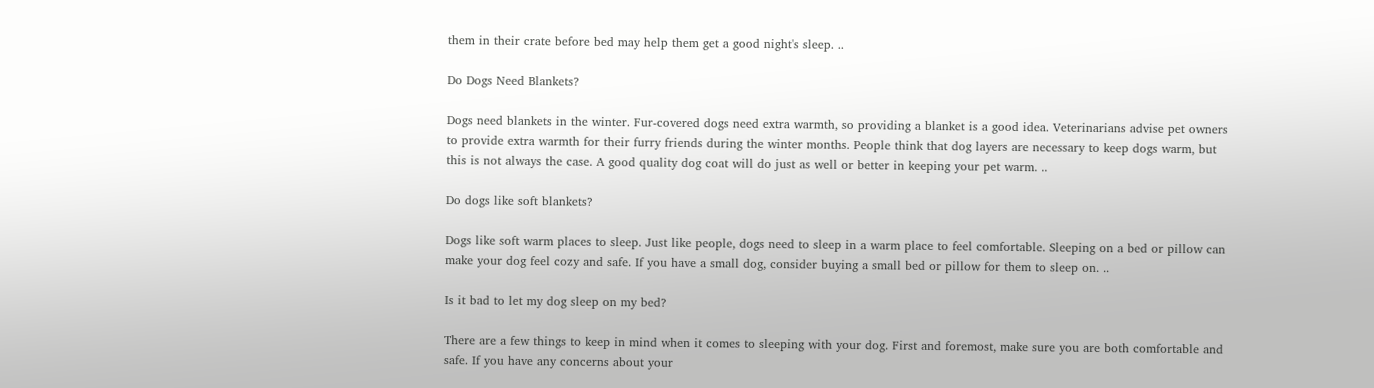them in their crate before bed may help them get a good night's sleep. ..

Do Dogs Need Blankets?

Dogs need blankets in the winter. Fur-covered dogs need extra warmth, so providing a blanket is a good idea. Veterinarians advise pet owners to provide extra warmth for their furry friends during the winter months. People think that dog layers are necessary to keep dogs warm, but this is not always the case. A good quality dog coat will do just as well or better in keeping your pet warm. ..

Do dogs like soft blankets?

Dogs like soft warm places to sleep. Just like people, dogs need to sleep in a warm place to feel comfortable. Sleeping on a bed or pillow can make your dog feel cozy and safe. If you have a small dog, consider buying a small bed or pillow for them to sleep on. ..

Is it bad to let my dog sleep on my bed?

There are a few things to keep in mind when it comes to sleeping with your dog. First and foremost, make sure you are both comfortable and safe. If you have any concerns about your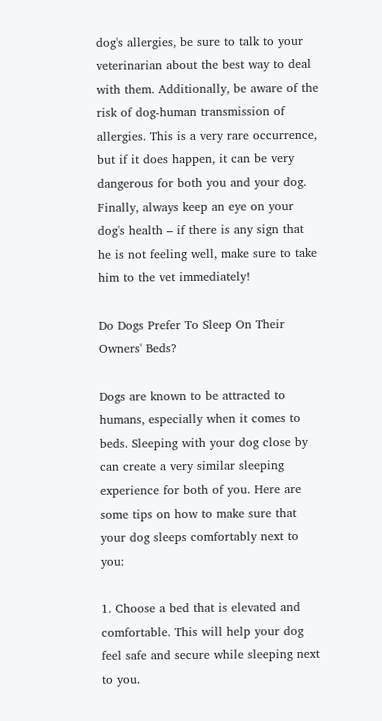dog's allergies, be sure to talk to your veterinarian about the best way to deal with them. Additionally, be aware of the risk of dog-human transmission of allergies. This is a very rare occurrence, but if it does happen, it can be very dangerous for both you and your dog. Finally, always keep an eye on your dog's health – if there is any sign that he is not feeling well, make sure to take him to the vet immediately!

Do Dogs Prefer To Sleep On Their Owners' Beds?

Dogs are known to be attracted to humans, especially when it comes to beds. Sleeping with your dog close by can create a very similar sleeping experience for both of you. Here are some tips on how to make sure that your dog sleeps comfortably next to you:

1. Choose a bed that is elevated and comfortable. This will help your dog feel safe and secure while sleeping next to you.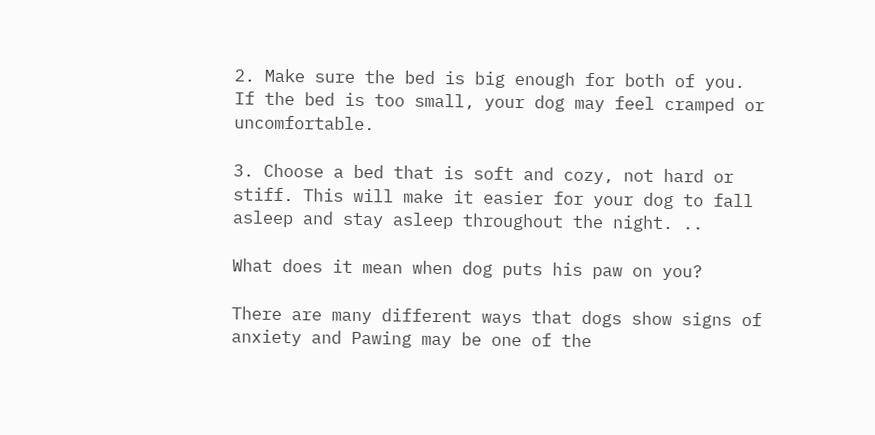2. Make sure the bed is big enough for both of you. If the bed is too small, your dog may feel cramped or uncomfortable.

3. Choose a bed that is soft and cozy, not hard or stiff. This will make it easier for your dog to fall asleep and stay asleep throughout the night. ..

What does it mean when dog puts his paw on you?

There are many different ways that dogs show signs of anxiety and Pawing may be one of the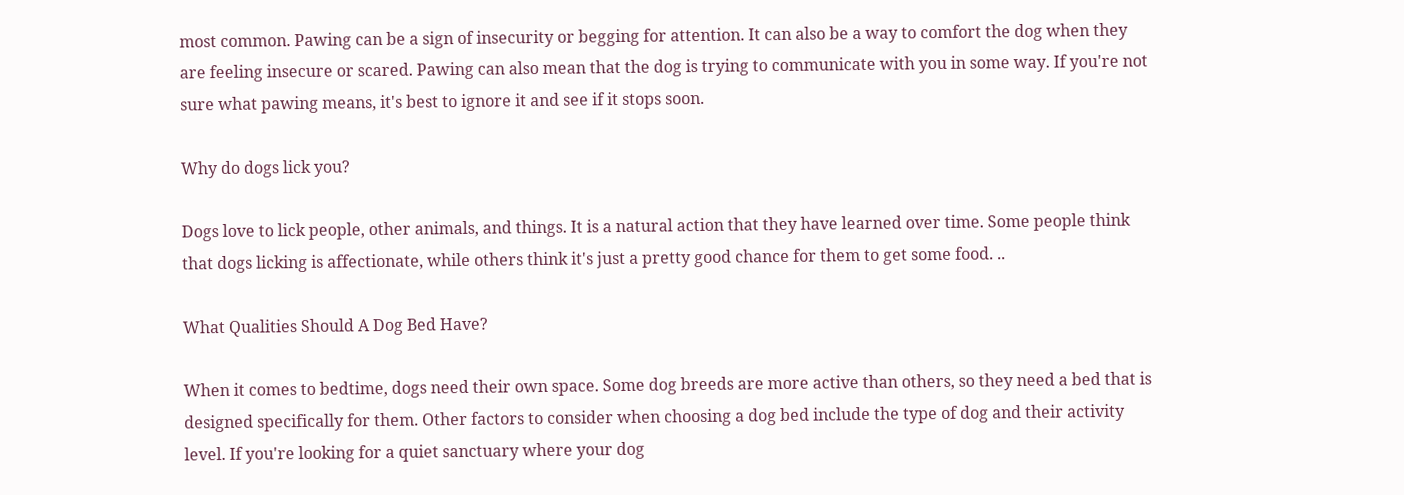most common. Pawing can be a sign of insecurity or begging for attention. It can also be a way to comfort the dog when they are feeling insecure or scared. Pawing can also mean that the dog is trying to communicate with you in some way. If you're not sure what pawing means, it's best to ignore it and see if it stops soon.

Why do dogs lick you?

Dogs love to lick people, other animals, and things. It is a natural action that they have learned over time. Some people think that dogs licking is affectionate, while others think it's just a pretty good chance for them to get some food. ..

What Qualities Should A Dog Bed Have?

When it comes to bedtime, dogs need their own space. Some dog breeds are more active than others, so they need a bed that is designed specifically for them. Other factors to consider when choosing a dog bed include the type of dog and their activity level. If you're looking for a quiet sanctuary where your dog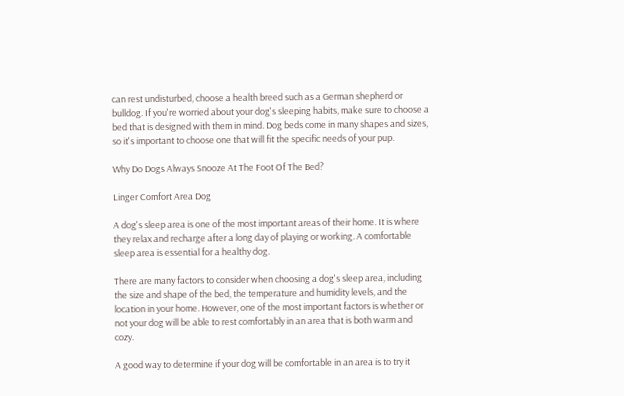can rest undisturbed, choose a health breed such as a German shepherd or bulldog. If you're worried about your dog's sleeping habits, make sure to choose a bed that is designed with them in mind. Dog beds come in many shapes and sizes, so it's important to choose one that will fit the specific needs of your pup.

Why Do Dogs Always Snooze At The Foot Of The Bed?

Linger Comfort Area Dog

A dog's sleep area is one of the most important areas of their home. It is where they relax and recharge after a long day of playing or working. A comfortable sleep area is essential for a healthy dog.

There are many factors to consider when choosing a dog's sleep area, including the size and shape of the bed, the temperature and humidity levels, and the location in your home. However, one of the most important factors is whether or not your dog will be able to rest comfortably in an area that is both warm and cozy.

A good way to determine if your dog will be comfortable in an area is to try it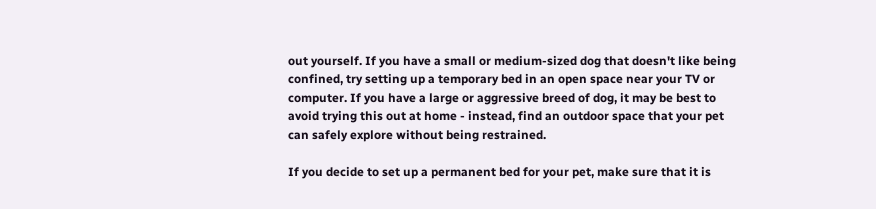out yourself. If you have a small or medium-sized dog that doesn't like being confined, try setting up a temporary bed in an open space near your TV or computer. If you have a large or aggressive breed of dog, it may be best to avoid trying this out at home - instead, find an outdoor space that your pet can safely explore without being restrained.

If you decide to set up a permanent bed for your pet, make sure that it is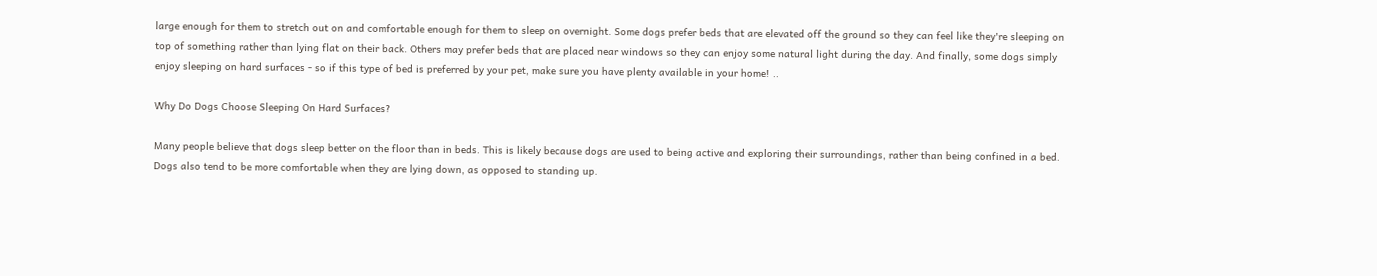large enough for them to stretch out on and comfortable enough for them to sleep on overnight. Some dogs prefer beds that are elevated off the ground so they can feel like they're sleeping on top of something rather than lying flat on their back. Others may prefer beds that are placed near windows so they can enjoy some natural light during the day. And finally, some dogs simply enjoy sleeping on hard surfaces - so if this type of bed is preferred by your pet, make sure you have plenty available in your home! ..

Why Do Dogs Choose Sleeping On Hard Surfaces?

Many people believe that dogs sleep better on the floor than in beds. This is likely because dogs are used to being active and exploring their surroundings, rather than being confined in a bed. Dogs also tend to be more comfortable when they are lying down, as opposed to standing up.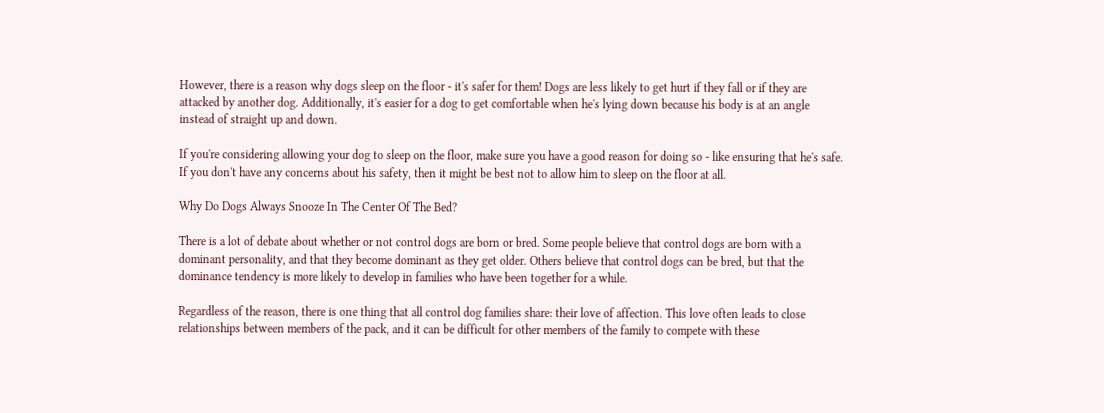However, there is a reason why dogs sleep on the floor - it's safer for them! Dogs are less likely to get hurt if they fall or if they are attacked by another dog. Additionally, it's easier for a dog to get comfortable when he's lying down because his body is at an angle instead of straight up and down.

If you're considering allowing your dog to sleep on the floor, make sure you have a good reason for doing so - like ensuring that he's safe. If you don't have any concerns about his safety, then it might be best not to allow him to sleep on the floor at all.

Why Do Dogs Always Snooze In The Center Of The Bed?

There is a lot of debate about whether or not control dogs are born or bred. Some people believe that control dogs are born with a dominant personality, and that they become dominant as they get older. Others believe that control dogs can be bred, but that the dominance tendency is more likely to develop in families who have been together for a while.

Regardless of the reason, there is one thing that all control dog families share: their love of affection. This love often leads to close relationships between members of the pack, and it can be difficult for other members of the family to compete with these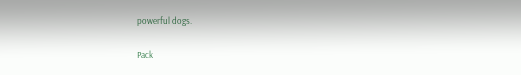powerful dogs.

Pack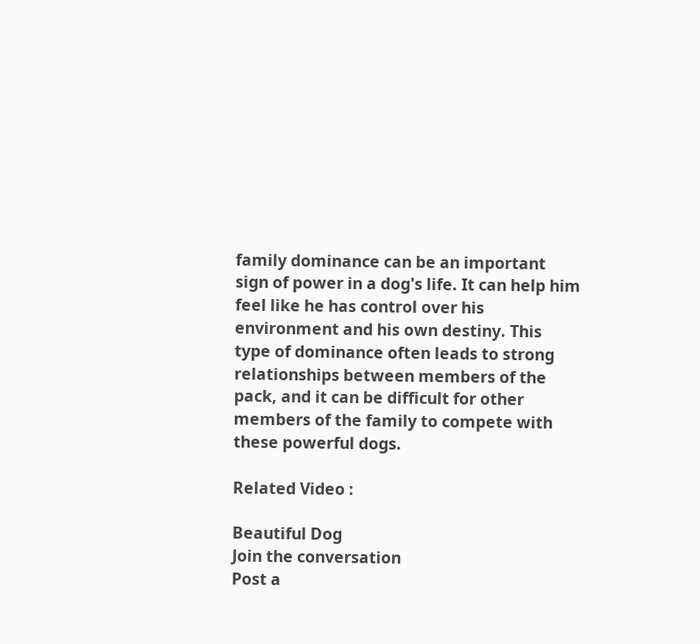family dominance can be an important sign of power in a dog's life. It can help him feel like he has control over his environment and his own destiny. This type of dominance often leads to strong relationships between members of the pack, and it can be difficult for other members of the family to compete with these powerful dogs.

Related Video :

Beautiful Dog
Join the conversation
Post a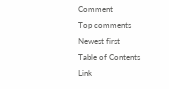Comment
Top comments
Newest first
Table of Contents
Link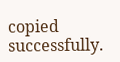copied successfully.